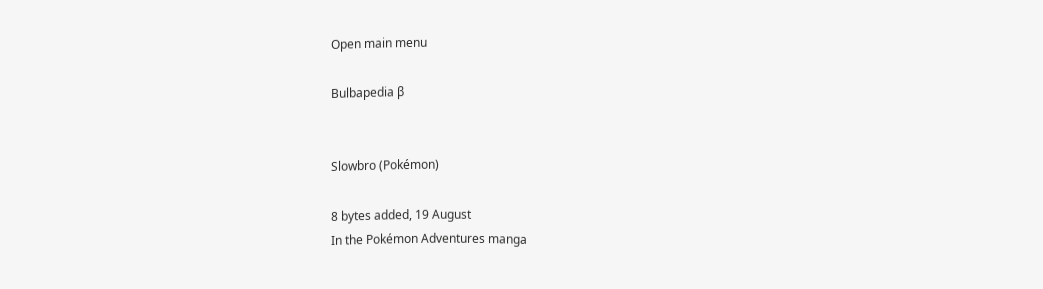Open main menu

Bulbapedia β


Slowbro (Pokémon)

8 bytes added, 19 August
In the Pokémon Adventures manga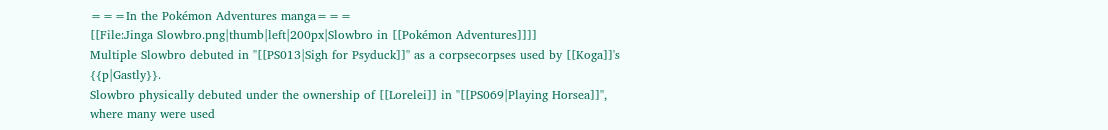===In the Pokémon Adventures manga===
[[File:Jinga Slowbro.png|thumb|left|200px|Slowbro in [[Pokémon Adventures]]]]
Multiple Slowbro debuted in ''[[PS013|Sigh for Psyduck]]'' as a corpsecorpses used by [[Koga]]'s {{p|Gastly}}.
Slowbro physically debuted under the ownership of [[Lorelei]] in ''[[PS069|Playing Horsea]]'', where many were used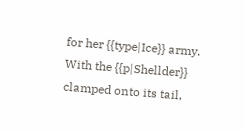for her {{type|Ice}} army. With the {{p|Shellder}} clamped onto its tail,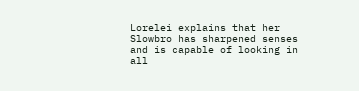Lorelei explains that her Slowbro has sharpened senses and is capable of looking in all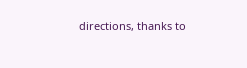directions, thanks to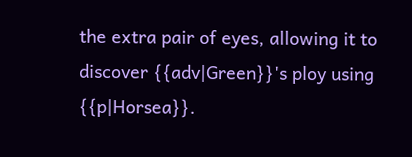the extra pair of eyes, allowing it to discover {{adv|Green}}'s ploy using {{p|Horsea}}.